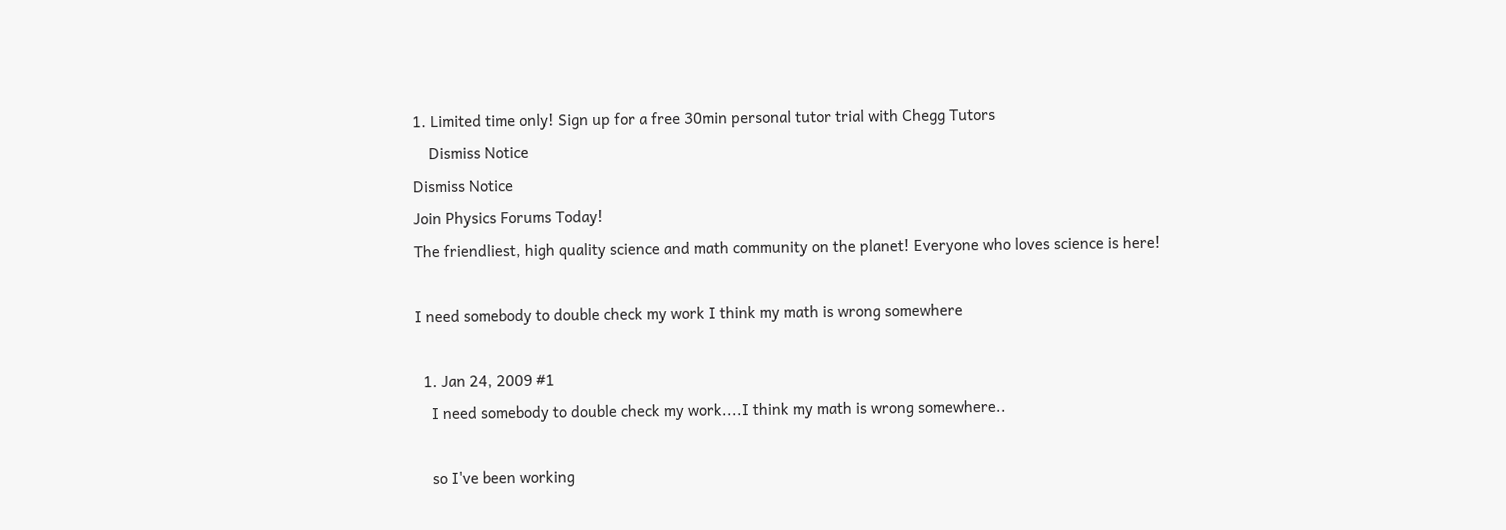1. Limited time only! Sign up for a free 30min personal tutor trial with Chegg Tutors
    Dismiss Notice
Dismiss Notice
Join Physics Forums Today!
The friendliest, high quality science and math community on the planet! Everyone who loves science is here!

I need somebody to double check my work I think my math is wrong somewhere

  1. Jan 24, 2009 #1
    I need somebody to double check my work....I think my math is wrong somewhere..

    so I've been working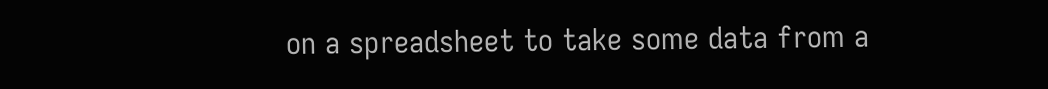on a spreadsheet to take some data from a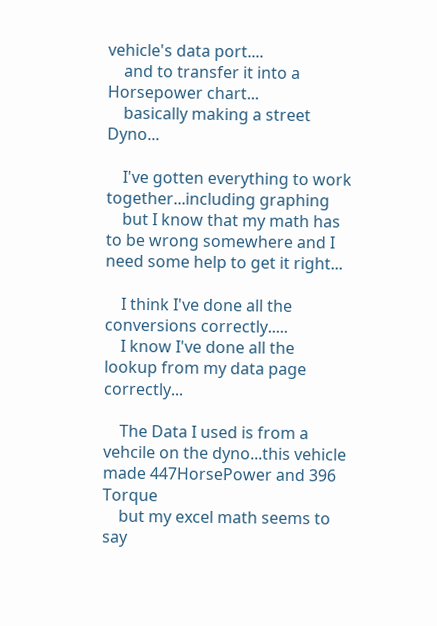vehicle's data port....
    and to transfer it into a Horsepower chart...
    basically making a street Dyno...

    I've gotten everything to work together...including graphing
    but I know that my math has to be wrong somewhere and I need some help to get it right...

    I think I've done all the conversions correctly.....
    I know I've done all the lookup from my data page correctly...

    The Data I used is from a vehcile on the dyno...this vehicle made 447HorsePower and 396 Torque
    but my excel math seems to say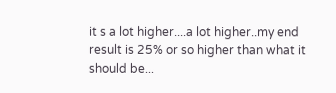it s a lot higher....a lot higher..my end result is 25% or so higher than what it should be...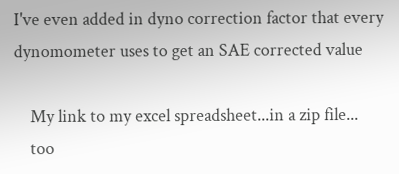I've even added in dyno correction factor that every dynomometer uses to get an SAE corrected value

    My link to my excel spreadsheet...in a zip file...
    too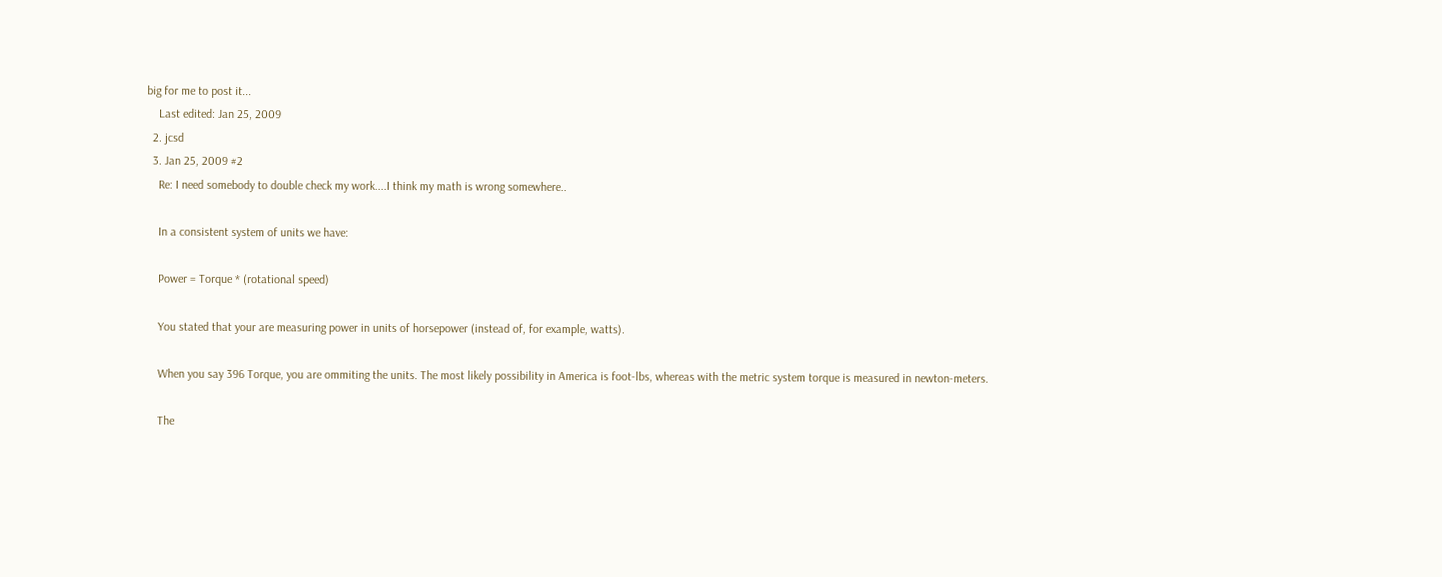big for me to post it...
    Last edited: Jan 25, 2009
  2. jcsd
  3. Jan 25, 2009 #2
    Re: I need somebody to double check my work....I think my math is wrong somewhere..

    In a consistent system of units we have:

    Power = Torque * (rotational speed)

    You stated that your are measuring power in units of horsepower (instead of, for example, watts).

    When you say 396 Torque, you are ommiting the units. The most likely possibility in America is foot-lbs, whereas with the metric system torque is measured in newton-meters.

    The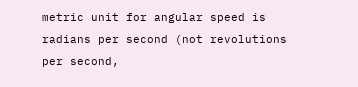metric unit for angular speed is radians per second (not revolutions per second,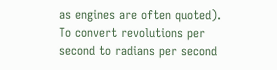as engines are often quoted). To convert revolutions per second to radians per second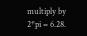multiply by 2*pi = 6.28.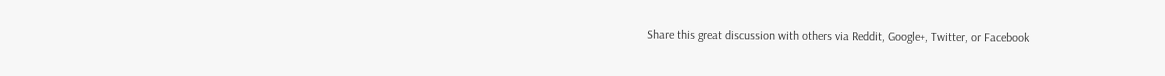Share this great discussion with others via Reddit, Google+, Twitter, or Facebook